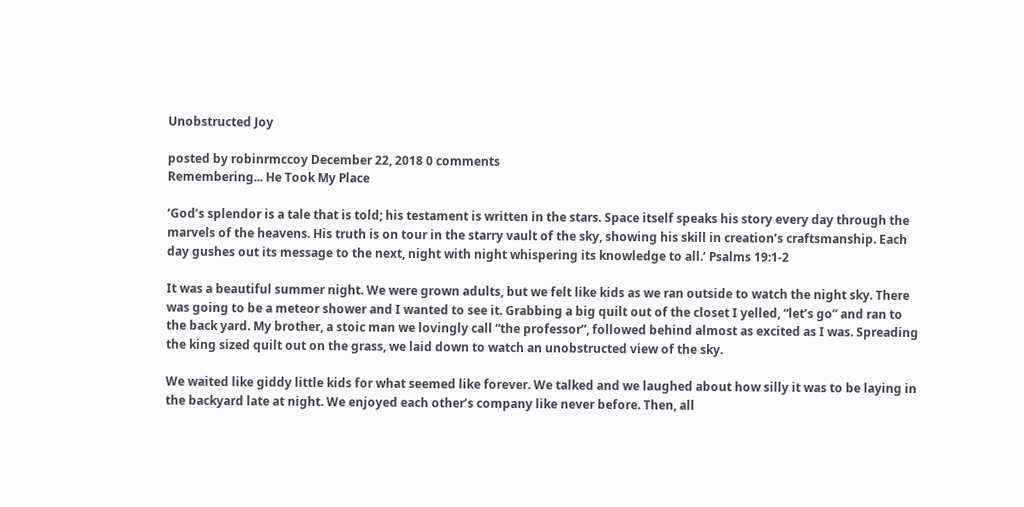Unobstructed Joy

posted by robinrmccoy December 22, 2018 0 comments
Remembering... He Took My Place

‘God’s splendor is a tale that is told; his testament is written in the stars. Space itself speaks his story every day through the marvels of the heavens. His truth is on tour in the starry vault of the sky, showing his skill in creation’s craftsmanship. Each day gushes out its message to the next, night with night whispering its knowledge to all.’ Psalms 19:1-2

It was a beautiful summer night. We were grown adults, but we felt like kids as we ran outside to watch the night sky. There was going to be a meteor shower and I wanted to see it. Grabbing a big quilt out of the closet I yelled, “let’s go” and ran to the back yard. My brother, a stoic man we lovingly call “the professor”, followed behind almost as excited as I was. Spreading the king sized quilt out on the grass, we laid down to watch an unobstructed view of the sky.

We waited like giddy little kids for what seemed like forever. We talked and we laughed about how silly it was to be laying in the backyard late at night. We enjoyed each other’s company like never before. Then, all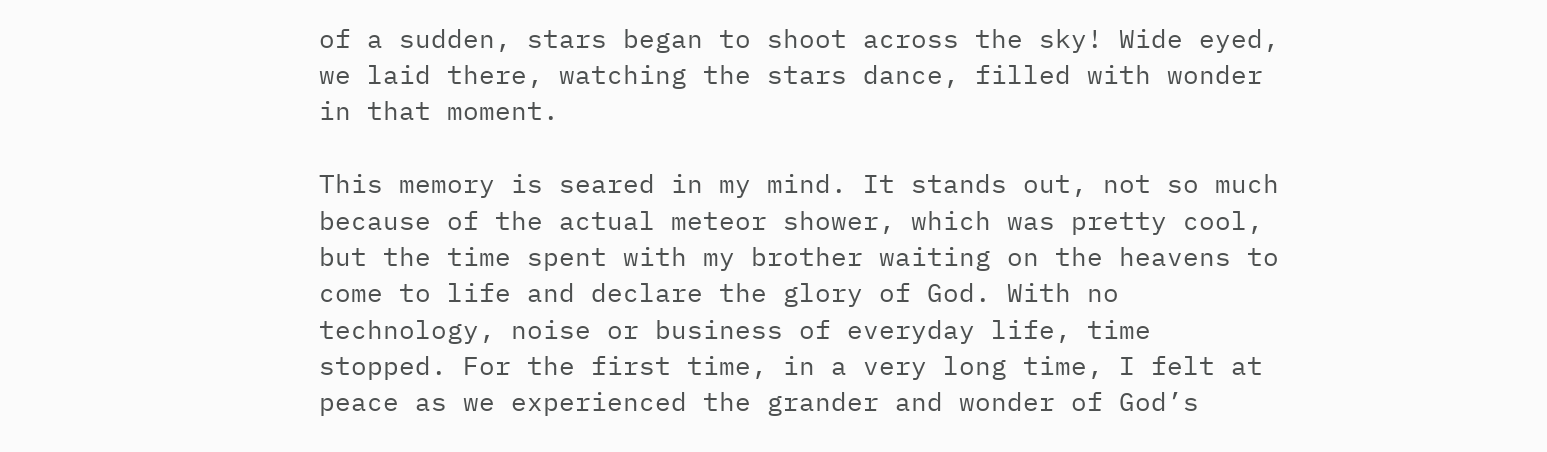of a sudden, stars began to shoot across the sky! Wide eyed, we laid there, watching the stars dance, filled with wonder in that moment.

This memory is seared in my mind. It stands out, not so much because of the actual meteor shower, which was pretty cool, but the time spent with my brother waiting on the heavens to come to life and declare the glory of God. With no technology, noise or business of everyday life, time stopped. For the first time, in a very long time, I felt at peace as we experienced the grander and wonder of God’s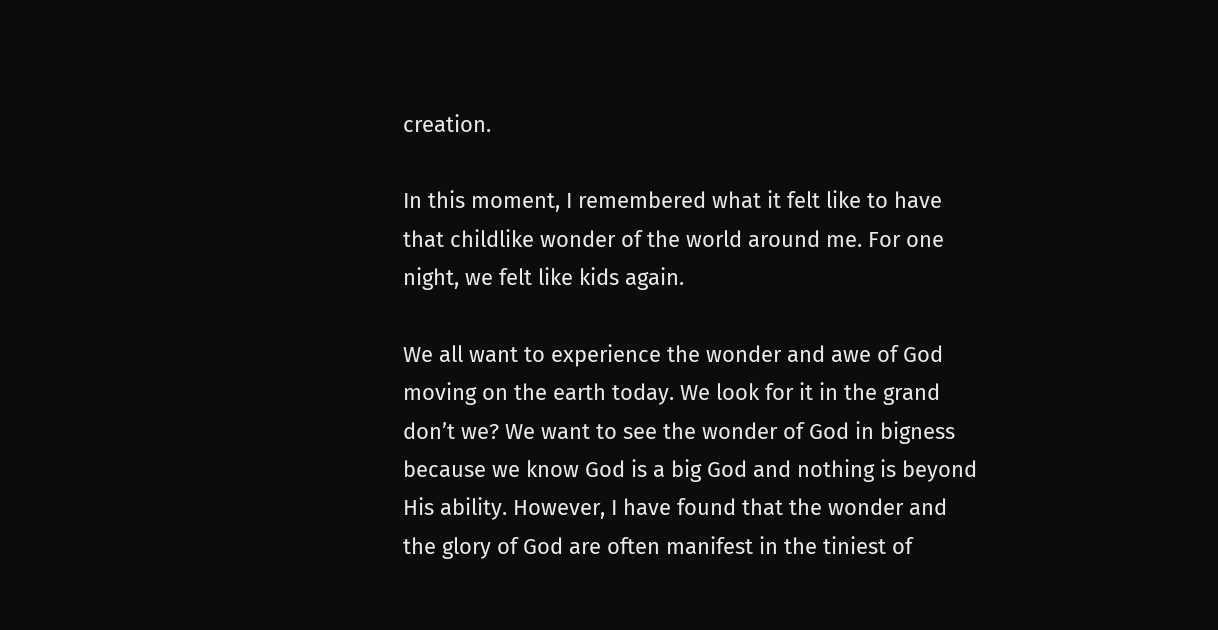creation.

In this moment, I remembered what it felt like to have that childlike wonder of the world around me. For one night, we felt like kids again.

We all want to experience the wonder and awe of God moving on the earth today. We look for it in the grand don’t we? We want to see the wonder of God in bigness because we know God is a big God and nothing is beyond His ability. However, I have found that the wonder and the glory of God are often manifest in the tiniest of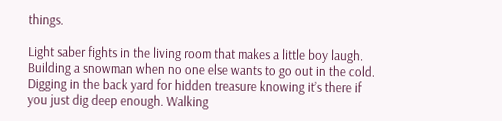things.

Light saber fights in the living room that makes a little boy laugh. Building a snowman when no one else wants to go out in the cold. Digging in the back yard for hidden treasure knowing it’s there if you just dig deep enough. Walking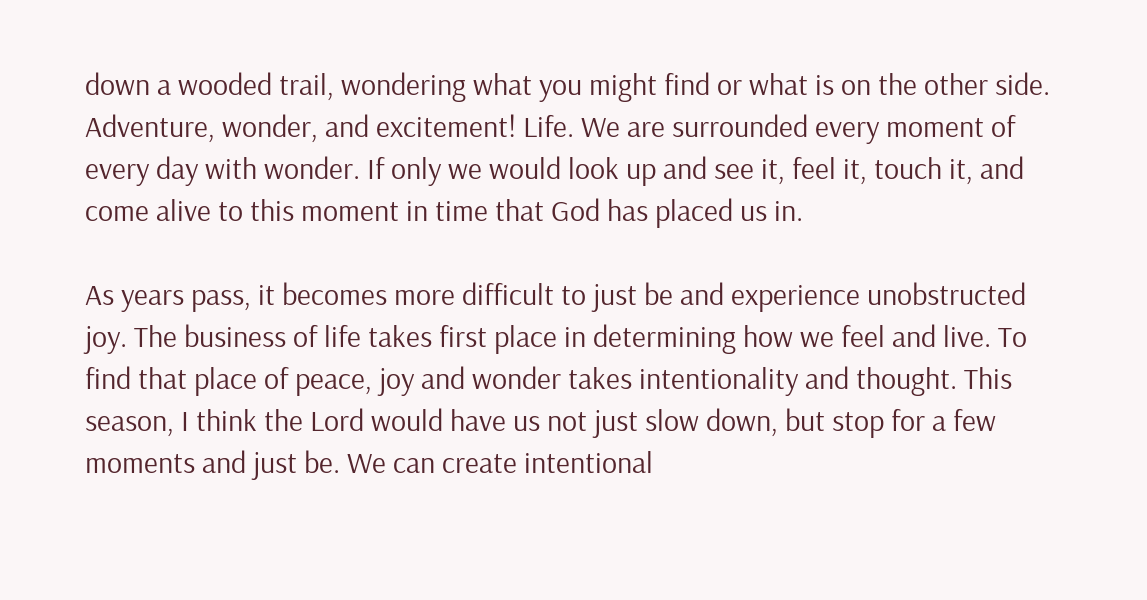down a wooded trail, wondering what you might find or what is on the other side. Adventure, wonder, and excitement! Life. We are surrounded every moment of every day with wonder. If only we would look up and see it, feel it, touch it, and come alive to this moment in time that God has placed us in.

As years pass, it becomes more difficult to just be and experience unobstructed joy. The business of life takes first place in determining how we feel and live. To find that place of peace, joy and wonder takes intentionality and thought. This season, I think the Lord would have us not just slow down, but stop for a few moments and just be. We can create intentional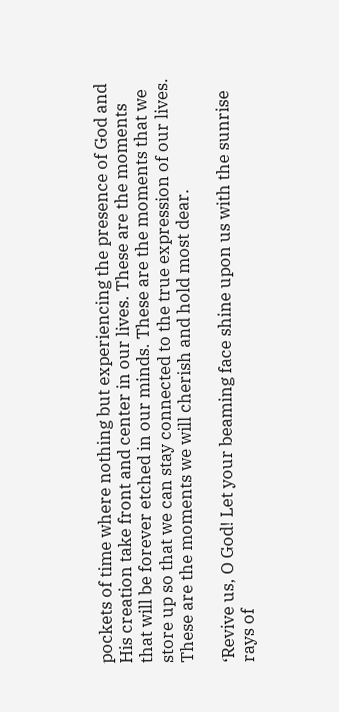pockets of time where nothing but experiencing the presence of God and His creation take front and center in our lives. These are the moments that will be forever etched in our minds. These are the moments that we store up so that we can stay connected to the true expression of our lives. These are the moments we will cherish and hold most dear.

‘Revive us, O God! Let your beaming face shine upon us with the sunrise rays of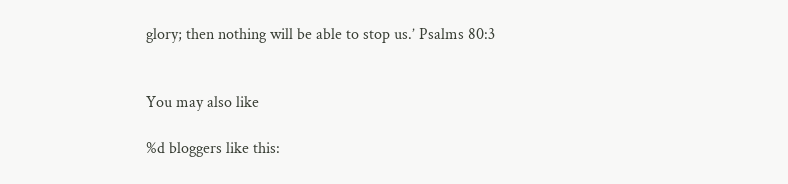glory; then nothing will be able to stop us.’ Psalms 80:3


You may also like

%d bloggers like this: